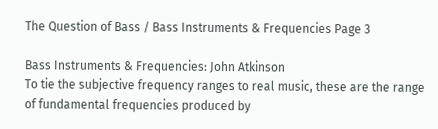The Question of Bass / Bass Instruments & Frequencies Page 3

Bass Instruments & Frequencies: John Atkinson
To tie the subjective frequency ranges to real music, these are the range of fundamental frequencies produced by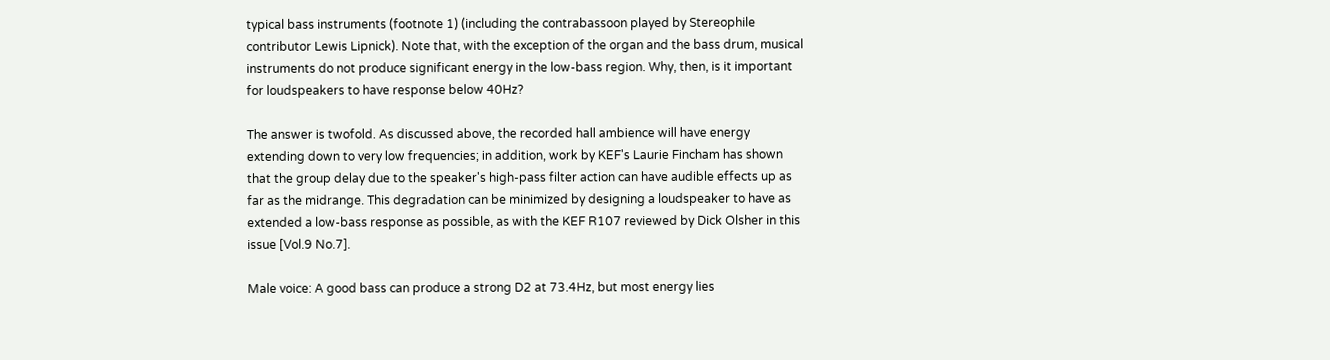typical bass instruments (footnote 1) (including the contrabassoon played by Stereophile contributor Lewis Lipnick). Note that, with the exception of the organ and the bass drum, musical instruments do not produce significant energy in the low-bass region. Why, then, is it important for loudspeakers to have response below 40Hz?

The answer is twofold. As discussed above, the recorded hall ambience will have energy extending down to very low frequencies; in addition, work by KEF's Laurie Fincham has shown that the group delay due to the speaker's high-pass filter action can have audible effects up as far as the midrange. This degradation can be minimized by designing a loudspeaker to have as extended a low-bass response as possible, as with the KEF R107 reviewed by Dick Olsher in this issue [Vol.9 No.7].

Male voice: A good bass can produce a strong D2 at 73.4Hz, but most energy lies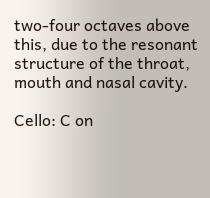two-four octaves above this, due to the resonant structure of the throat, mouth and nasal cavity.

Cello: C on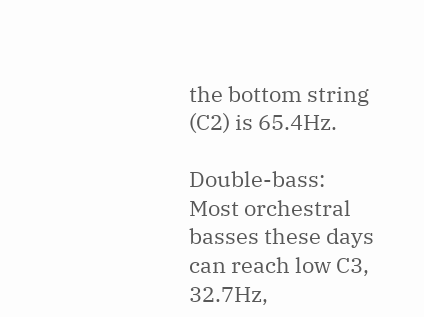the bottom string (C2) is 65.4Hz.

Double-bass: Most orchestral basses these days can reach low C3, 32.7Hz,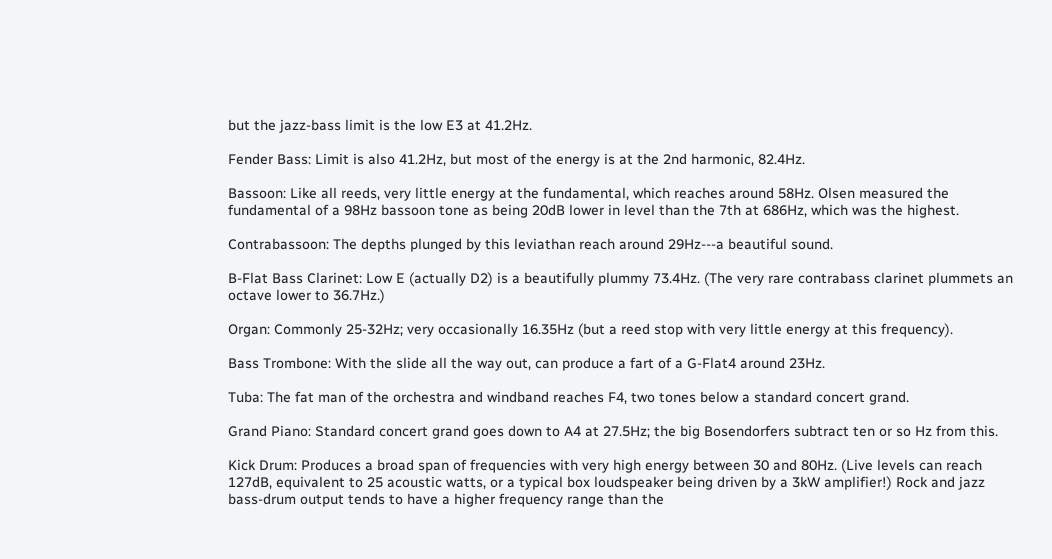but the jazz-bass limit is the low E3 at 41.2Hz.

Fender Bass: Limit is also 41.2Hz, but most of the energy is at the 2nd harmonic, 82.4Hz.

Bassoon: Like all reeds, very little energy at the fundamental, which reaches around 58Hz. Olsen measured the fundamental of a 98Hz bassoon tone as being 20dB lower in level than the 7th at 686Hz, which was the highest.

Contrabassoon: The depths plunged by this leviathan reach around 29Hz---a beautiful sound.

B-Flat Bass Clarinet: Low E (actually D2) is a beautifully plummy 73.4Hz. (The very rare contrabass clarinet plummets an octave lower to 36.7Hz.)

Organ: Commonly 25-32Hz; very occasionally 16.35Hz (but a reed stop with very little energy at this frequency).

Bass Trombone: With the slide all the way out, can produce a fart of a G-Flat4 around 23Hz.

Tuba: The fat man of the orchestra and windband reaches F4, two tones below a standard concert grand.

Grand Piano: Standard concert grand goes down to A4 at 27.5Hz; the big Bosendorfers subtract ten or so Hz from this.

Kick Drum: Produces a broad span of frequencies with very high energy between 30 and 80Hz. (Live levels can reach 127dB, equivalent to 25 acoustic watts, or a typical box loudspeaker being driven by a 3kW amplifier!) Rock and jazz bass-drum output tends to have a higher frequency range than the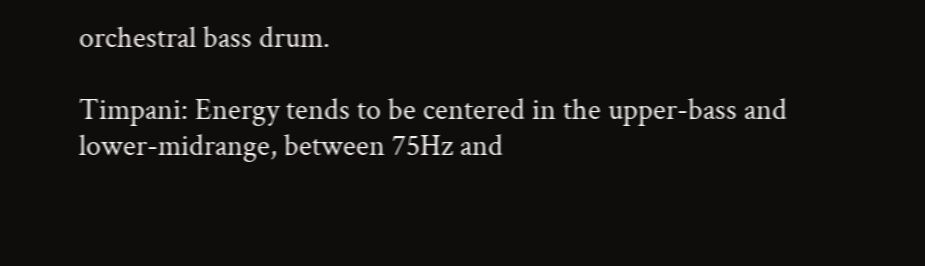orchestral bass drum.

Timpani: Energy tends to be centered in the upper-bass and lower-midrange, between 75Hz and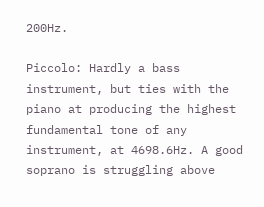200Hz.

Piccolo: Hardly a bass instrument, but ties with the piano at producing the highest fundamental tone of any instrument, at 4698.6Hz. A good soprano is struggling above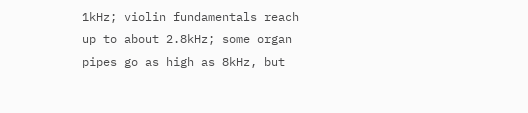1kHz; violin fundamentals reach up to about 2.8kHz; some organ pipes go as high as 8kHz, but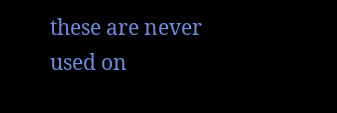these are never used on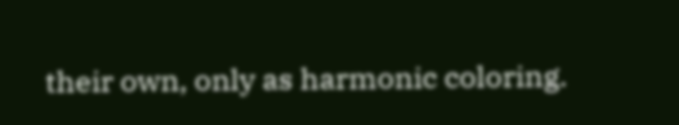their own, only as harmonic coloring.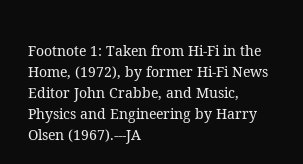Footnote 1: Taken from Hi-Fi in the Home, (1972), by former Hi-Fi News Editor John Crabbe, and Music, Physics and Engineering by Harry Olsen (1967).---JA